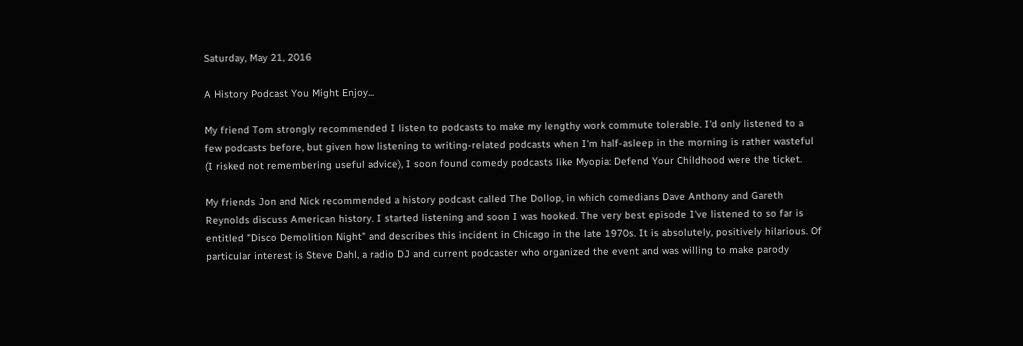Saturday, May 21, 2016

A History Podcast You Might Enjoy...

My friend Tom strongly recommended I listen to podcasts to make my lengthy work commute tolerable. I'd only listened to a few podcasts before, but given how listening to writing-related podcasts when I'm half-asleep in the morning is rather wasteful (I risked not remembering useful advice), I soon found comedy podcasts like Myopia: Defend Your Childhood were the ticket.

My friends Jon and Nick recommended a history podcast called The Dollop, in which comedians Dave Anthony and Gareth Reynolds discuss American history. I started listening and soon I was hooked. The very best episode I've listened to so far is entitled "Disco Demolition Night" and describes this incident in Chicago in the late 1970s. It is absolutely, positively hilarious. Of particular interest is Steve Dahl, a radio DJ and current podcaster who organized the event and was willing to make parody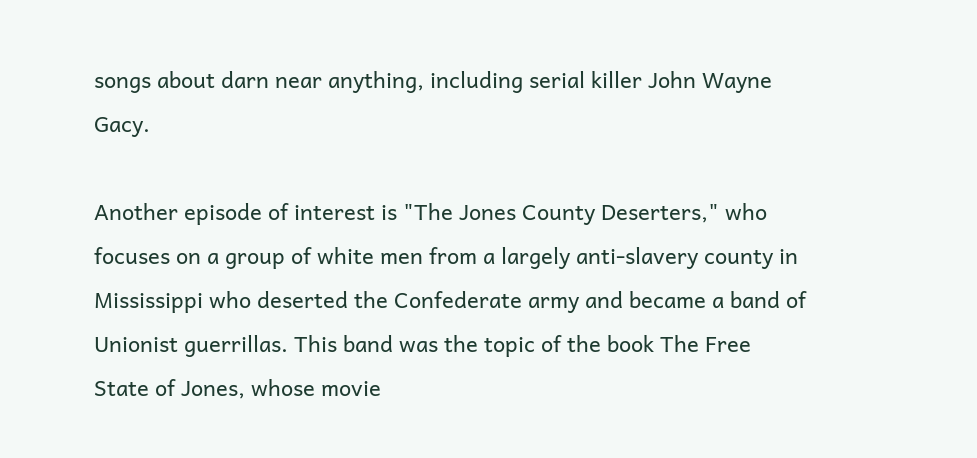songs about darn near anything, including serial killer John Wayne Gacy.

Another episode of interest is "The Jones County Deserters," who focuses on a group of white men from a largely anti-slavery county in Mississippi who deserted the Confederate army and became a band of Unionist guerrillas. This band was the topic of the book The Free State of Jones, whose movie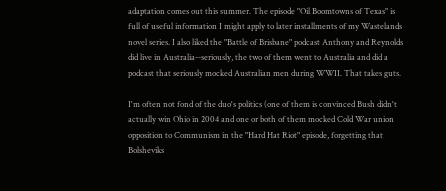adaptation comes out this summer. The episode "Oil Boomtowns of Texas" is full of useful information I might apply to later installments of my Wastelands novel series. I also liked the "Battle of Brisbane" podcast Anthony and Reynolds did live in Australia--seriously, the two of them went to Australia and did a podcast that seriously mocked Australian men during WWII. That takes guts.

I'm often not fond of the duo's politics (one of them is convinced Bush didn't actually win Ohio in 2004 and one or both of them mocked Cold War union opposition to Communism in the "Hard Hat Riot" episode, forgetting that Bolsheviks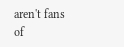aren't fans of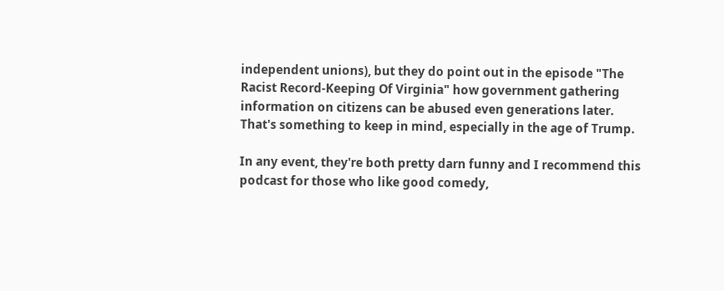independent unions), but they do point out in the episode "The Racist Record-Keeping Of Virginia" how government gathering information on citizens can be abused even generations later. That's something to keep in mind, especially in the age of Trump.

In any event, they're both pretty darn funny and I recommend this podcast for those who like good comedy,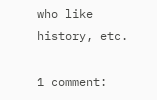who like history, etc.

1 comment: